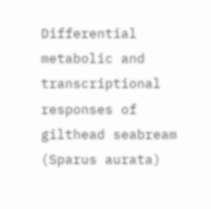Differential metabolic and transcriptional responses of gilthead seabream (Sparus aurata)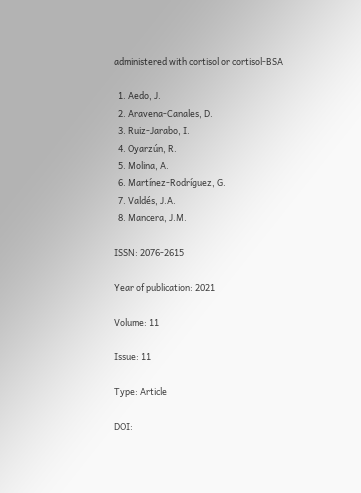administered with cortisol or cortisol-BSA

  1. Aedo, J.
  2. Aravena-Canales, D.
  3. Ruiz-Jarabo, I.
  4. Oyarzún, R.
  5. Molina, A.
  6. Martínez-Rodríguez, G.
  7. Valdés, J.A.
  8. Mancera, J.M.

ISSN: 2076-2615

Year of publication: 2021

Volume: 11

Issue: 11

Type: Article

DOI: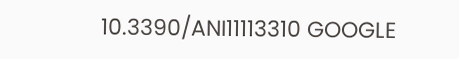10.3390/ANI11113310 GOOGLE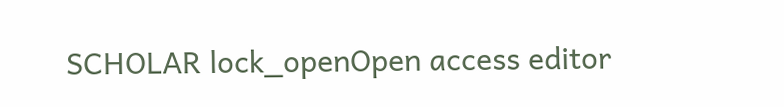SCHOLAR lock_openOpen access editor